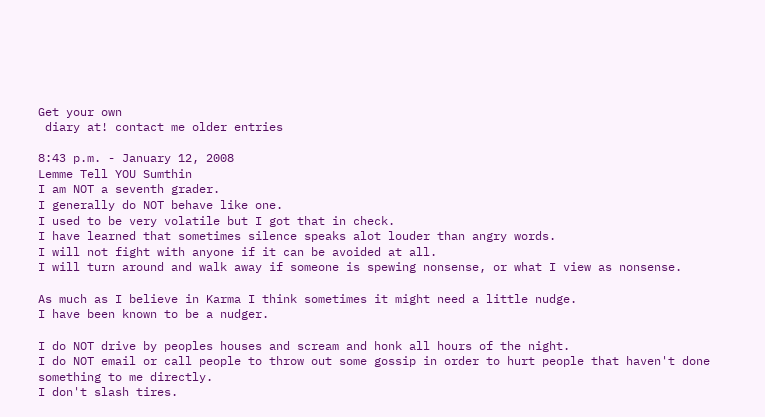Get your own
 diary at! contact me older entries

8:43 p.m. - January 12, 2008
Lemme Tell YOU Sumthin
I am NOT a seventh grader.
I generally do NOT behave like one.
I used to be very volatile but I got that in check.
I have learned that sometimes silence speaks alot louder than angry words.
I will not fight with anyone if it can be avoided at all.
I will turn around and walk away if someone is spewing nonsense, or what I view as nonsense.

As much as I believe in Karma I think sometimes it might need a little nudge.
I have been known to be a nudger.

I do NOT drive by peoples houses and scream and honk all hours of the night.
I do NOT email or call people to throw out some gossip in order to hurt people that haven't done something to me directly.
I don't slash tires.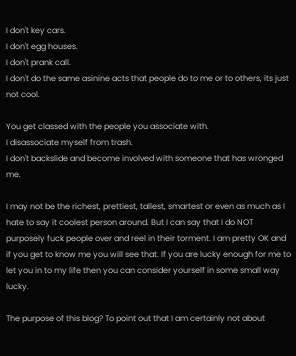I don't key cars.
I don't egg houses.
I don't prank call.
I don't do the same asinine acts that people do to me or to others, its just not cool.

You get classed with the people you associate with.
I disassociate myself from trash.
I don't backslide and become involved with someone that has wronged me.

I may not be the richest, prettiest, tallest, smartest or even as much as I hate to say it coolest person around. But I can say that I do NOT purposely fuck people over and reel in their torment. I am pretty OK and if you get to know me you will see that. If you are lucky enough for me to let you in to my life then you can consider yourself in some small way lucky.

The purpose of this blog? To point out that I am certainly not about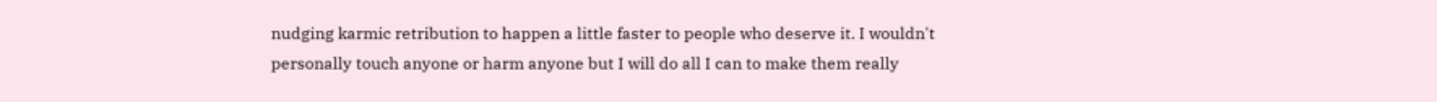nudging karmic retribution to happen a little faster to people who deserve it. I wouldn't personally touch anyone or harm anyone but I will do all I can to make them really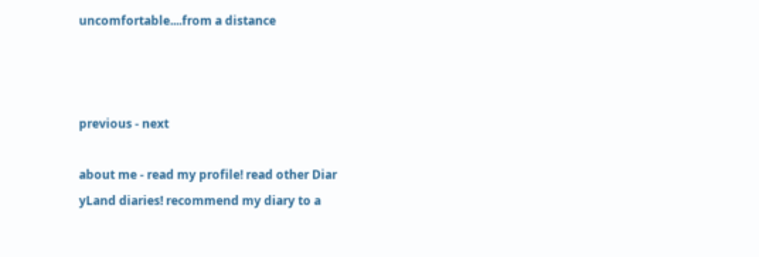uncomfortable....from a distance



previous - next

about me - read my profile! read other Diar
yLand diaries! recommend my diary to a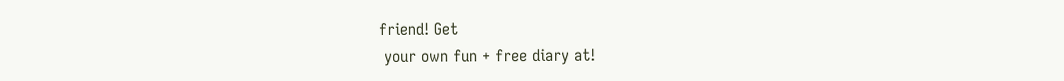friend! Get
 your own fun + free diary at!